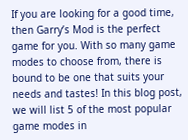If you are looking for a good time, then Garry’s Mod is the perfect game for you. With so many game modes to choose from, there is bound to be one that suits your needs and tastes! In this blog post, we will list 5 of the most popular game modes in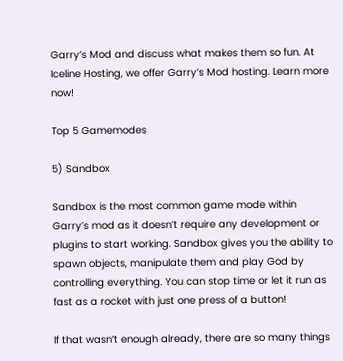Garry’s Mod and discuss what makes them so fun. At Iceline Hosting, we offer Garry’s Mod hosting. Learn more now!

Top 5 Gamemodes

5) Sandbox

Sandbox is the most common game mode within Garry’s mod as it doesn’t require any development or plugins to start working. Sandbox gives you the ability to spawn objects, manipulate them and play God by controlling everything. You can stop time or let it run as fast as a rocket with just one press of a button!

If that wasn’t enough already, there are so many things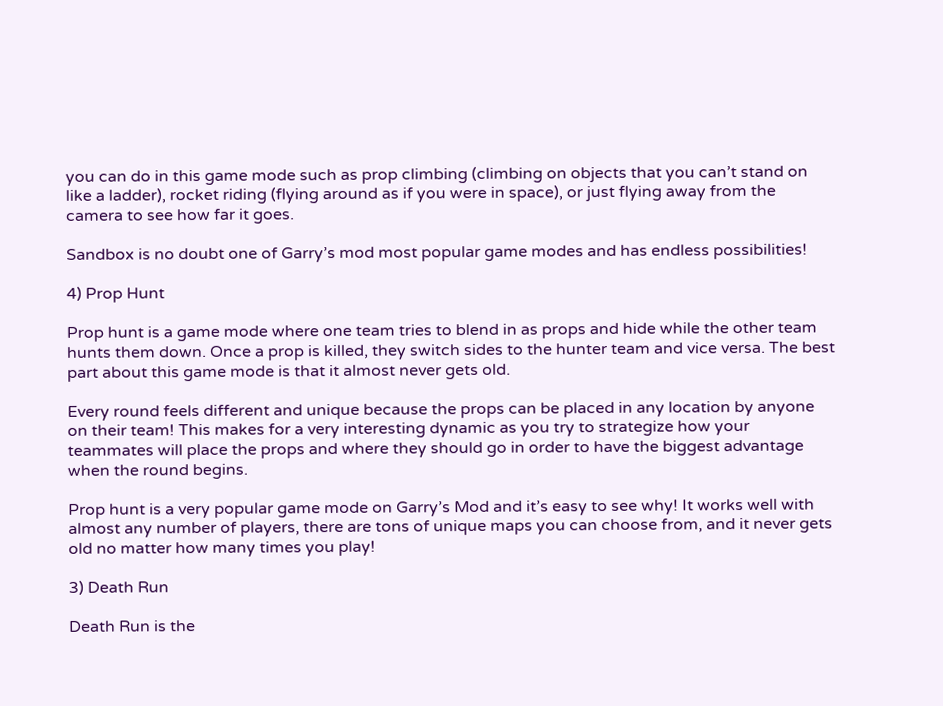you can do in this game mode such as prop climbing (climbing on objects that you can’t stand on like a ladder), rocket riding (flying around as if you were in space), or just flying away from the camera to see how far it goes.

Sandbox is no doubt one of Garry’s mod most popular game modes and has endless possibilities!

4) Prop Hunt

Prop hunt is a game mode where one team tries to blend in as props and hide while the other team hunts them down. Once a prop is killed, they switch sides to the hunter team and vice versa. The best part about this game mode is that it almost never gets old.

Every round feels different and unique because the props can be placed in any location by anyone on their team! This makes for a very interesting dynamic as you try to strategize how your teammates will place the props and where they should go in order to have the biggest advantage when the round begins.

Prop hunt is a very popular game mode on Garry’s Mod and it’s easy to see why! It works well with almost any number of players, there are tons of unique maps you can choose from, and it never gets old no matter how many times you play!

3) Death Run

Death Run is the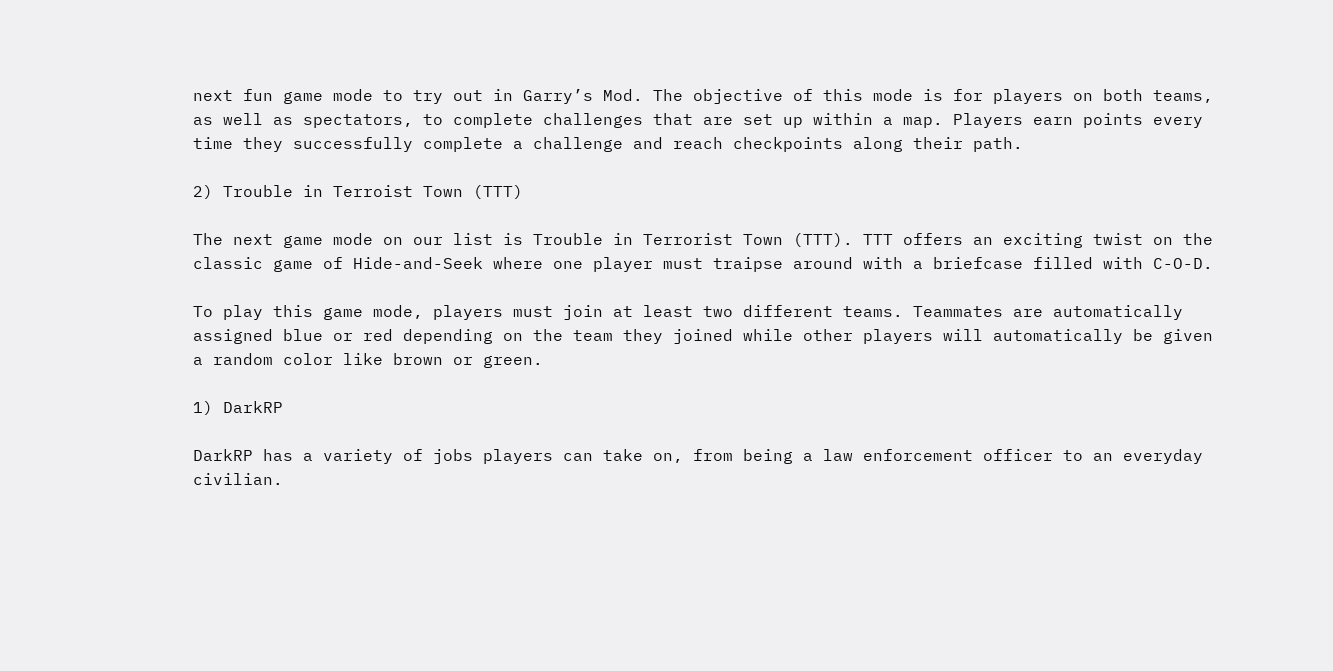next fun game mode to try out in Garry’s Mod. The objective of this mode is for players on both teams, as well as spectators, to complete challenges that are set up within a map. Players earn points every time they successfully complete a challenge and reach checkpoints along their path.

2) Trouble in Terroist Town (TTT)

The next game mode on our list is Trouble in Terrorist Town (TTT). TTT offers an exciting twist on the classic game of Hide-and-Seek where one player must traipse around with a briefcase filled with C-O-D.

To play this game mode, players must join at least two different teams. Teammates are automatically assigned blue or red depending on the team they joined while other players will automatically be given a random color like brown or green.

1) DarkRP

DarkRP has a variety of jobs players can take on, from being a law enforcement officer to an everyday civilian.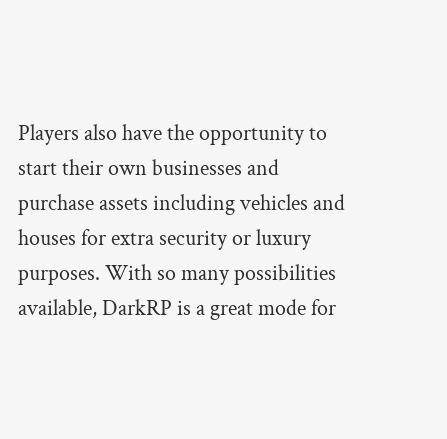Players also have the opportunity to start their own businesses and purchase assets including vehicles and houses for extra security or luxury purposes. With so many possibilities available, DarkRP is a great mode for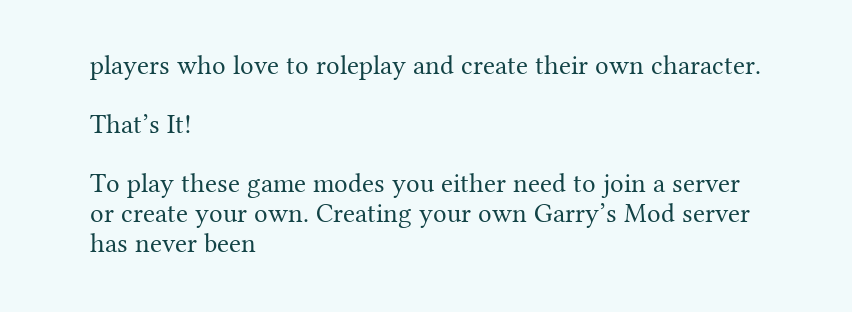players who love to roleplay and create their own character.

That’s It!

To play these game modes you either need to join a server or create your own. Creating your own Garry’s Mod server has never been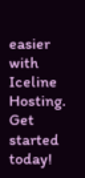easier with Iceline Hosting. Get started today!